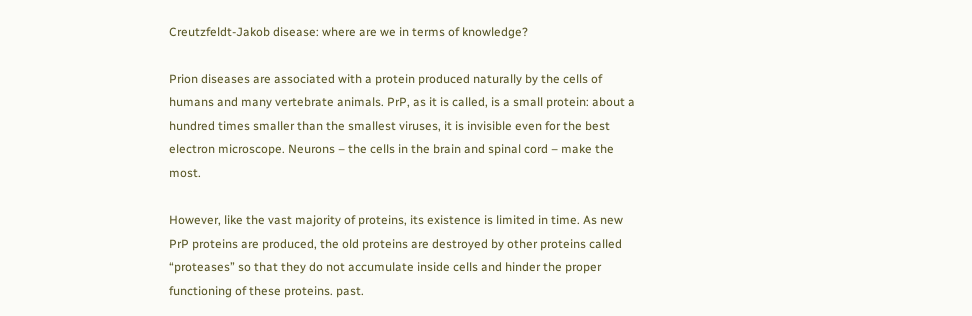Creutzfeldt-Jakob disease: where are we in terms of knowledge?

Prion diseases are associated with a protein produced naturally by the cells of humans and many vertebrate animals. PrP, as it is called, is a small protein: about a hundred times smaller than the smallest viruses, it is invisible even for the best electron microscope. Neurons – the cells in the brain and spinal cord – make the most.

However, like the vast majority of proteins, its existence is limited in time. As new PrP proteins are produced, the old proteins are destroyed by other proteins called “proteases” so that they do not accumulate inside cells and hinder the proper functioning of these proteins. past.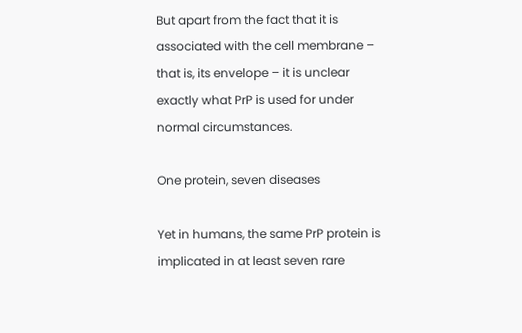But apart from the fact that it is associated with the cell membrane – that is, its envelope – it is unclear exactly what PrP is used for under normal circumstances.

One protein, seven diseases

Yet in humans, the same PrP protein is implicated in at least seven rare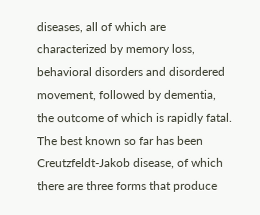diseases, all of which are characterized by memory loss, behavioral disorders and disordered movement, followed by dementia, the outcome of which is rapidly fatal. The best known so far has been Creutzfeldt-Jakob disease, of which there are three forms that produce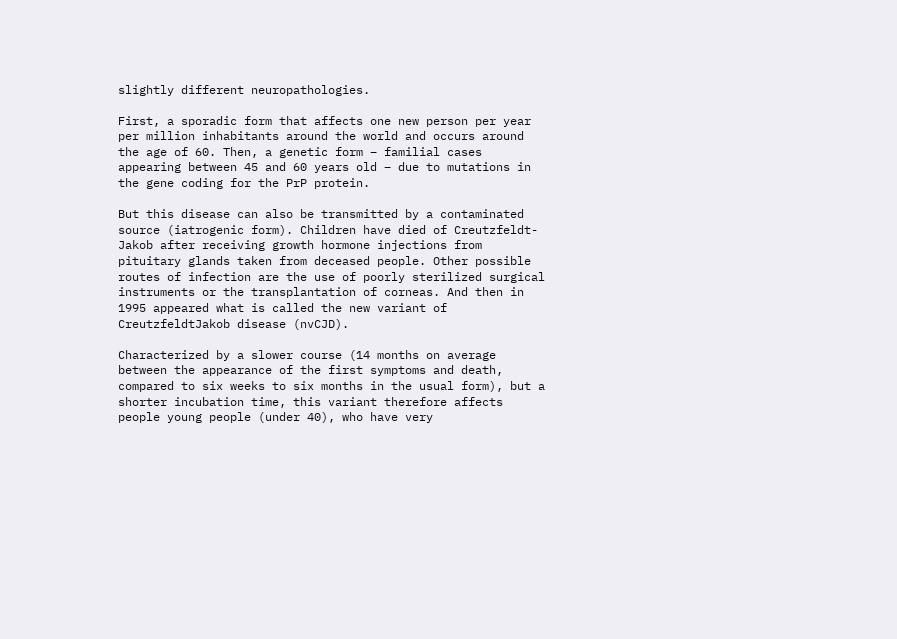slightly different neuropathologies.

First, a sporadic form that affects one new person per year per million inhabitants around the world and occurs around the age of 60. Then, a genetic form – familial cases appearing between 45 and 60 years old – due to mutations in the gene coding for the PrP protein.

But this disease can also be transmitted by a contaminated source (iatrogenic form). Children have died of Creutzfeldt-Jakob after receiving growth hormone injections from pituitary glands taken from deceased people. Other possible routes of infection are the use of poorly sterilized surgical instruments or the transplantation of corneas. And then in 1995 appeared what is called the new variant of CreutzfeldtJakob disease (nvCJD).

Characterized by a slower course (14 months on average between the appearance of the first symptoms and death, compared to six weeks to six months in the usual form), but a shorter incubation time, this variant therefore affects people young people (under 40), who have very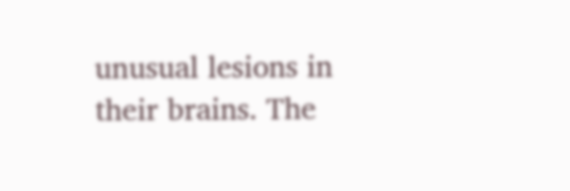unusual lesions in their brains. The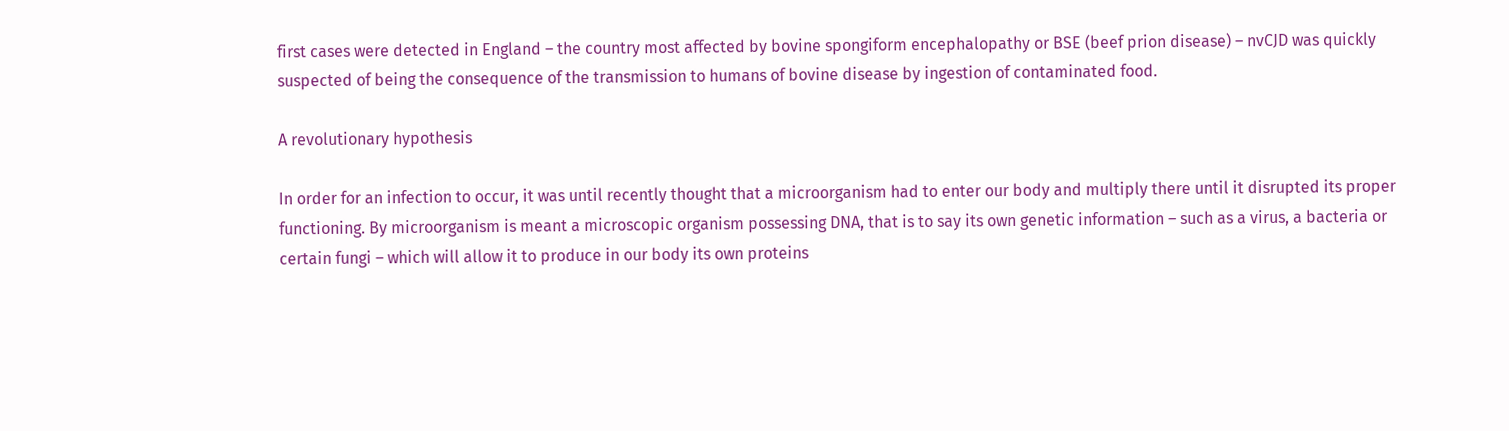first cases were detected in England – the country most affected by bovine spongiform encephalopathy or BSE (beef prion disease) – nvCJD was quickly suspected of being the consequence of the transmission to humans of bovine disease by ingestion of contaminated food.

A revolutionary hypothesis

In order for an infection to occur, it was until recently thought that a microorganism had to enter our body and multiply there until it disrupted its proper functioning. By microorganism is meant a microscopic organism possessing DNA, that is to say its own genetic information – such as a virus, a bacteria or certain fungi – which will allow it to produce in our body its own proteins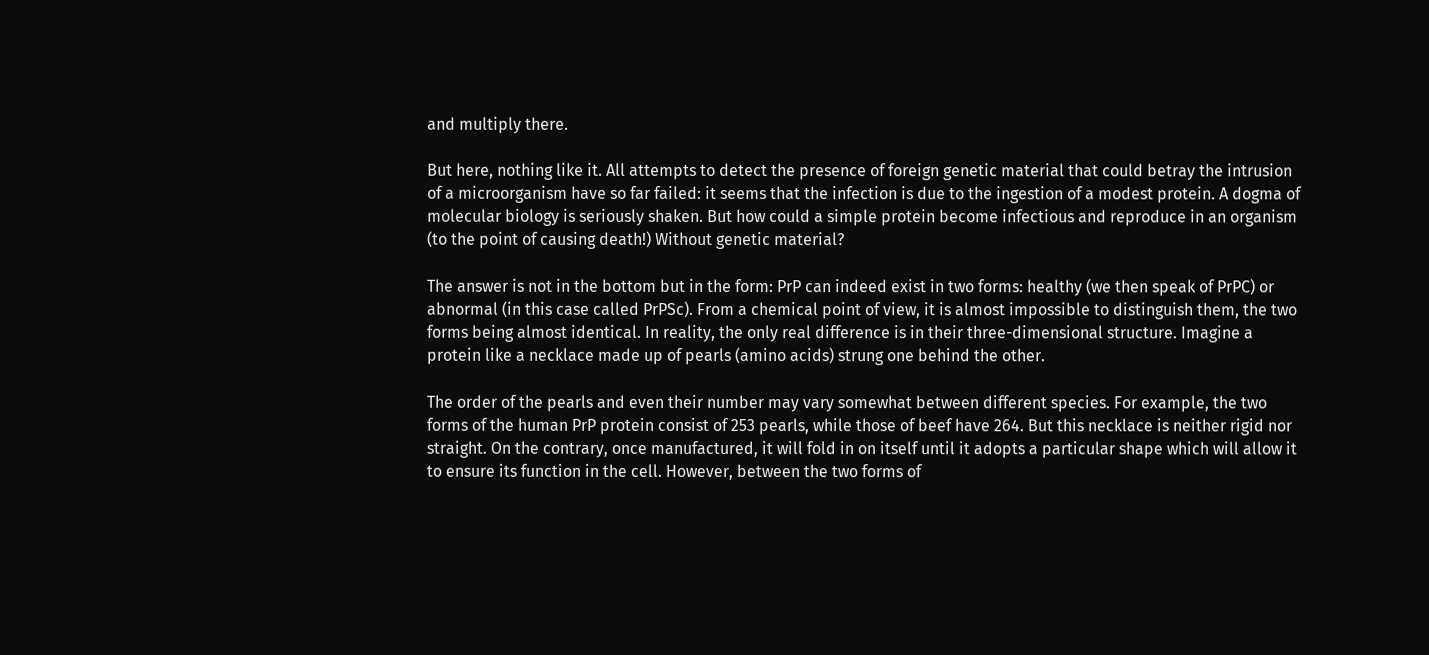and multiply there.

But here, nothing like it. All attempts to detect the presence of foreign genetic material that could betray the intrusion of a microorganism have so far failed: it seems that the infection is due to the ingestion of a modest protein. A dogma of molecular biology is seriously shaken. But how could a simple protein become infectious and reproduce in an organism (to the point of causing death!) Without genetic material?

The answer is not in the bottom but in the form: PrP can indeed exist in two forms: healthy (we then speak of PrPC) or abnormal (in this case called PrPSc). From a chemical point of view, it is almost impossible to distinguish them, the two forms being almost identical. In reality, the only real difference is in their three-dimensional structure. Imagine a protein like a necklace made up of pearls (amino acids) strung one behind the other.

The order of the pearls and even their number may vary somewhat between different species. For example, the two forms of the human PrP protein consist of 253 pearls, while those of beef have 264. But this necklace is neither rigid nor straight. On the contrary, once manufactured, it will fold in on itself until it adopts a particular shape which will allow it to ensure its function in the cell. However, between the two forms of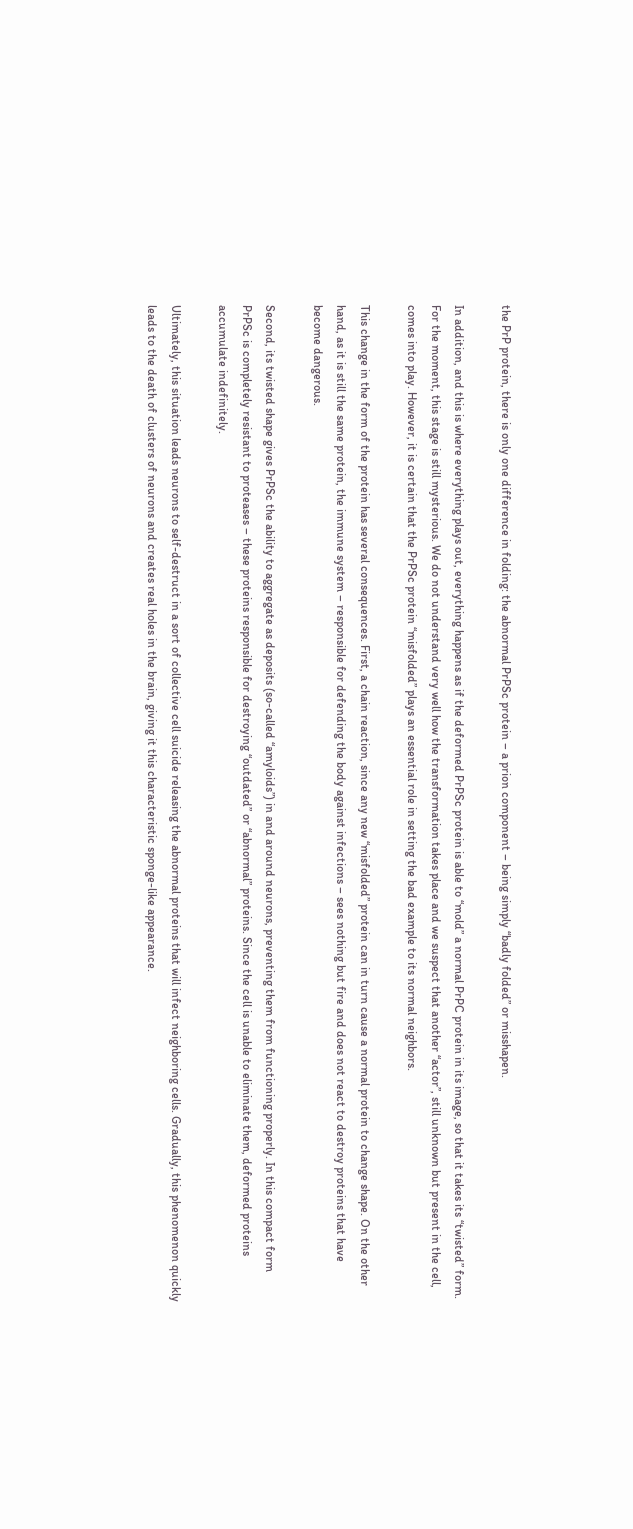the PrP protein, there is only one difference in folding: the abnormal PrPSc protein – a prion component – being simply “badly folded” or misshapen.

In addition, and this is where everything plays out, everything happens as if the deformed PrPSc protein is able to “mold” a normal PrPC protein in its image, so that it takes its “twisted” form. For the moment, this stage is still mysterious. We do not understand very well how the transformation takes place and we suspect that another “actor”, still unknown but present in the cell, comes into play. However, it is certain that the PrPSc protein “misfolded” plays an essential role in setting the bad example to its normal neighbors.

This change in the form of the protein has several consequences. First, a chain reaction, since any new “misfolded” protein can in turn cause a normal protein to change shape. On the other hand, as it is still the same protein, the immune system – responsible for defending the body against infections – sees nothing but fire and does not react to destroy proteins that have become dangerous.

Second, its twisted shape gives PrPSc the ability to aggregate as deposits (so-called “amyloids”) in and around neurons, preventing them from functioning properly. In this compact form PrPSc is completely resistant to proteases – these proteins responsible for destroying “outdated” or “abnormal” proteins. Since the cell is unable to eliminate them, deformed proteins accumulate indefinitely.

Ultimately, this situation leads neurons to self-destruct in a sort of collective cell suicide releasing the abnormal proteins that will infect neighboring cells. Gradually, this phenomenon quickly leads to the death of clusters of neurons and creates real holes in the brain, giving it this characteristic sponge-like appearance.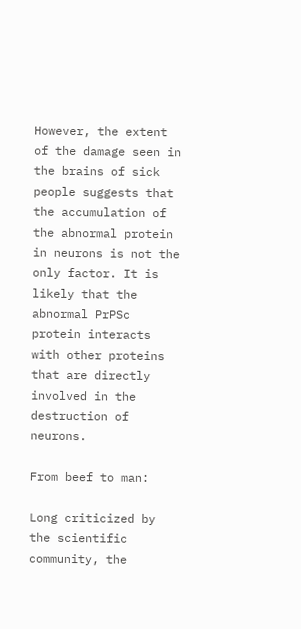However, the extent of the damage seen in the brains of sick people suggests that the accumulation of the abnormal protein in neurons is not the only factor. It is likely that the abnormal PrPSc protein interacts with other proteins that are directly involved in the destruction of neurons.

From beef to man:

Long criticized by the scientific community, the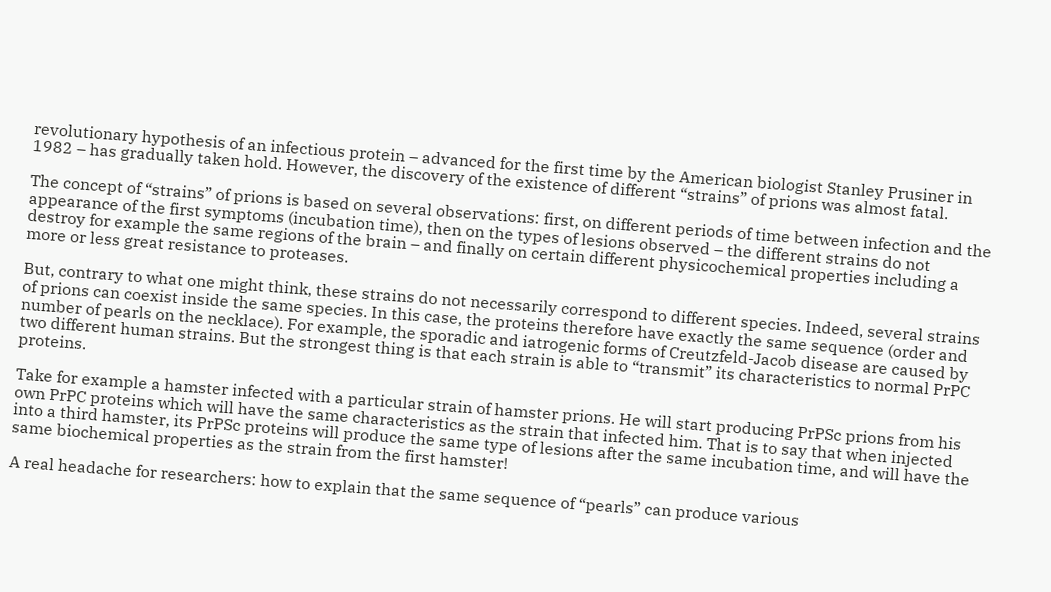revolutionary hypothesis of an infectious protein – advanced for the first time by the American biologist Stanley Prusiner in 1982 – has gradually taken hold. However, the discovery of the existence of different “strains” of prions was almost fatal.

The concept of “strains” of prions is based on several observations: first, on different periods of time between infection and the appearance of the first symptoms (incubation time), then on the types of lesions observed – the different strains do not destroy for example the same regions of the brain – and finally on certain different physicochemical properties including a more or less great resistance to proteases.

But, contrary to what one might think, these strains do not necessarily correspond to different species. Indeed, several strains of prions can coexist inside the same species. In this case, the proteins therefore have exactly the same sequence (order and number of pearls on the necklace). For example, the sporadic and iatrogenic forms of Creutzfeld-Jacob disease are caused by two different human strains. But the strongest thing is that each strain is able to “transmit” its characteristics to normal PrPC proteins.

Take for example a hamster infected with a particular strain of hamster prions. He will start producing PrPSc prions from his own PrPC proteins which will have the same characteristics as the strain that infected him. That is to say that when injected into a third hamster, its PrPSc proteins will produce the same type of lesions after the same incubation time, and will have the same biochemical properties as the strain from the first hamster!

A real headache for researchers: how to explain that the same sequence of “pearls” can produce various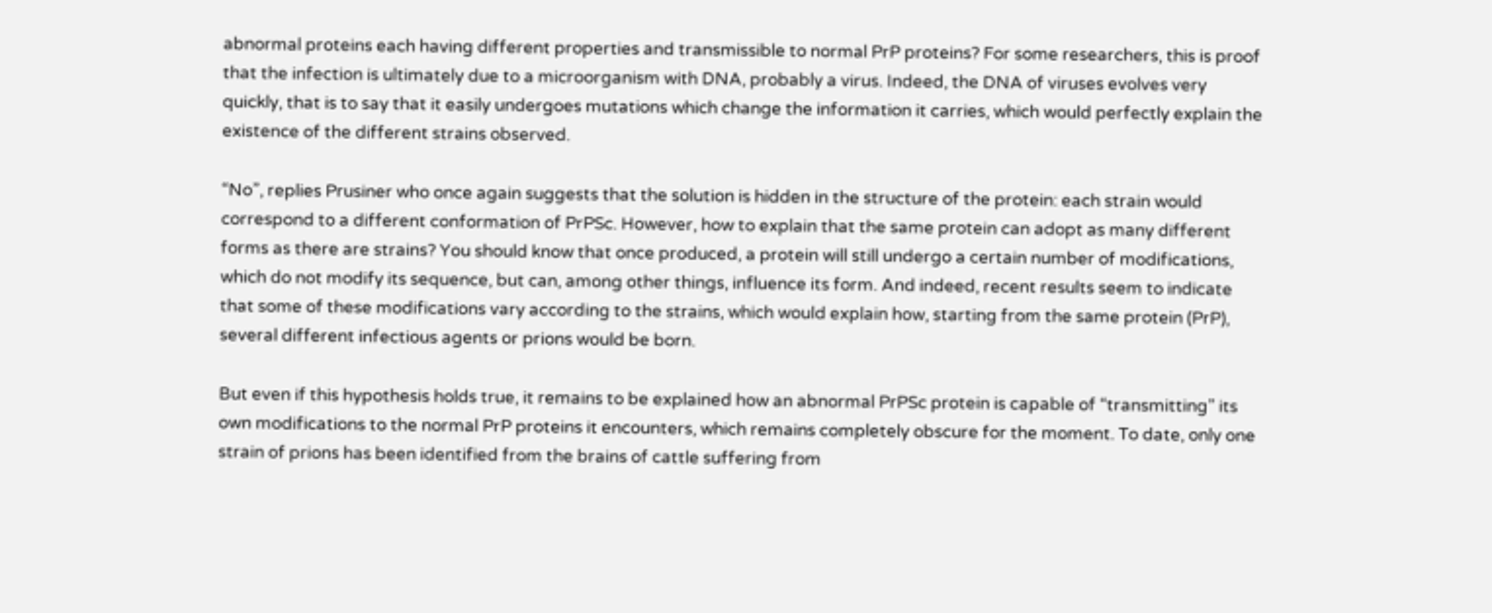abnormal proteins each having different properties and transmissible to normal PrP proteins? For some researchers, this is proof that the infection is ultimately due to a microorganism with DNA, probably a virus. Indeed, the DNA of viruses evolves very quickly, that is to say that it easily undergoes mutations which change the information it carries, which would perfectly explain the existence of the different strains observed.

“No”, replies Prusiner who once again suggests that the solution is hidden in the structure of the protein: each strain would correspond to a different conformation of PrPSc. However, how to explain that the same protein can adopt as many different forms as there are strains? You should know that once produced, a protein will still undergo a certain number of modifications, which do not modify its sequence, but can, among other things, influence its form. And indeed, recent results seem to indicate that some of these modifications vary according to the strains, which would explain how, starting from the same protein (PrP), several different infectious agents or prions would be born.

But even if this hypothesis holds true, it remains to be explained how an abnormal PrPSc protein is capable of “transmitting” its own modifications to the normal PrP proteins it encounters, which remains completely obscure for the moment. To date, only one strain of prions has been identified from the brains of cattle suffering from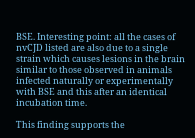BSE. Interesting point: all the cases of nvCJD listed are also due to a single strain which causes lesions in the brain similar to those observed in animals infected naturally or experimentally with BSE and this after an identical incubation time.

This finding supports the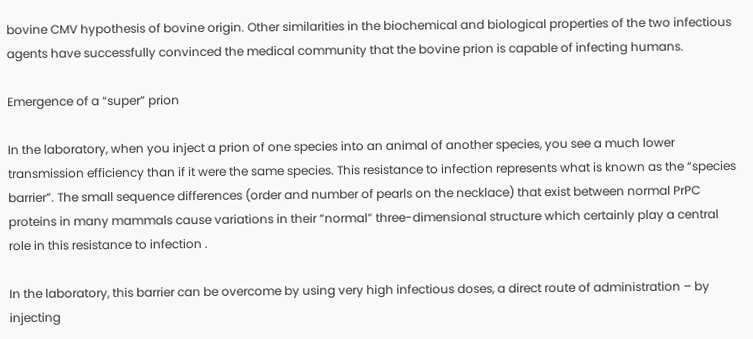bovine CMV hypothesis of bovine origin. Other similarities in the biochemical and biological properties of the two infectious agents have successfully convinced the medical community that the bovine prion is capable of infecting humans.

Emergence of a “super” prion

In the laboratory, when you inject a prion of one species into an animal of another species, you see a much lower transmission efficiency than if it were the same species. This resistance to infection represents what is known as the “species barrier”. The small sequence differences (order and number of pearls on the necklace) that exist between normal PrPC proteins in many mammals cause variations in their “normal” three-dimensional structure which certainly play a central role in this resistance to infection .

In the laboratory, this barrier can be overcome by using very high infectious doses, a direct route of administration – by injecting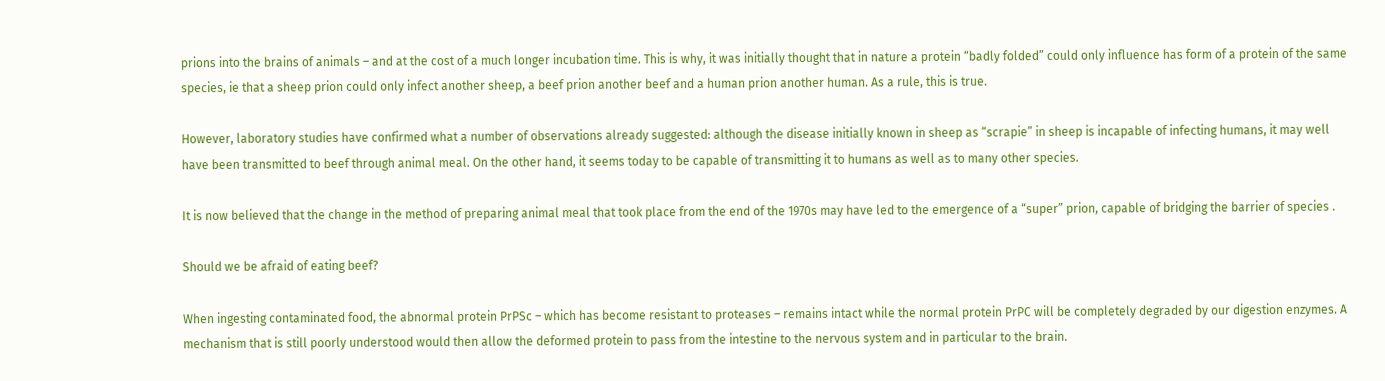prions into the brains of animals – and at the cost of a much longer incubation time. This is why, it was initially thought that in nature a protein “badly folded” could only influence has form of a protein of the same species, ie that a sheep prion could only infect another sheep, a beef prion another beef and a human prion another human. As a rule, this is true.

However, laboratory studies have confirmed what a number of observations already suggested: although the disease initially known in sheep as “scrapie” in sheep is incapable of infecting humans, it may well have been transmitted to beef through animal meal. On the other hand, it seems today to be capable of transmitting it to humans as well as to many other species.

It is now believed that the change in the method of preparing animal meal that took place from the end of the 1970s may have led to the emergence of a “super” prion, capable of bridging the barrier of species .

Should we be afraid of eating beef?

When ingesting contaminated food, the abnormal protein PrPSc – which has become resistant to proteases – remains intact while the normal protein PrPC will be completely degraded by our digestion enzymes. A mechanism that is still poorly understood would then allow the deformed protein to pass from the intestine to the nervous system and in particular to the brain.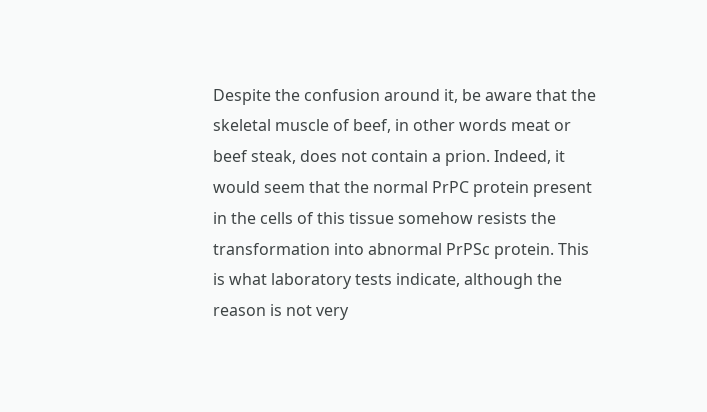Despite the confusion around it, be aware that the skeletal muscle of beef, in other words meat or beef steak, does not contain a prion. Indeed, it would seem that the normal PrPC protein present in the cells of this tissue somehow resists the transformation into abnormal PrPSc protein. This is what laboratory tests indicate, although the reason is not very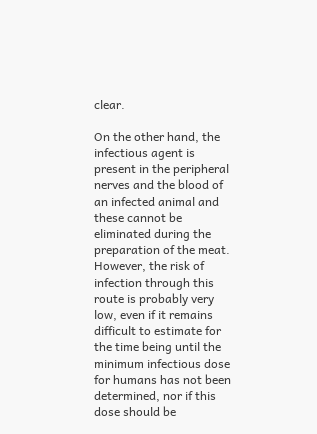clear.

On the other hand, the infectious agent is present in the peripheral nerves and the blood of an infected animal and these cannot be eliminated during the preparation of the meat. However, the risk of infection through this route is probably very low, even if it remains difficult to estimate for the time being until the minimum infectious dose for humans has not been determined, nor if this dose should be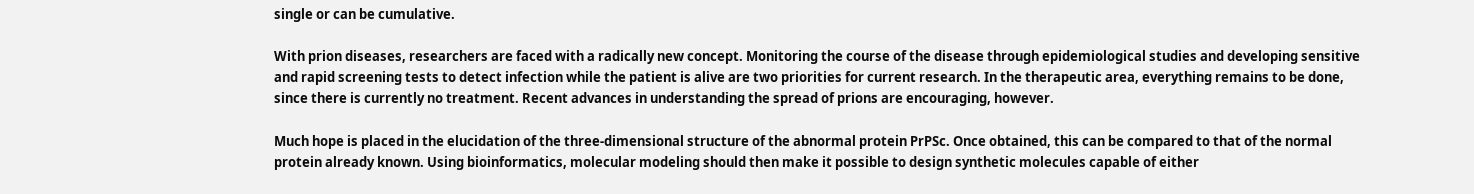single or can be cumulative.

With prion diseases, researchers are faced with a radically new concept. Monitoring the course of the disease through epidemiological studies and developing sensitive and rapid screening tests to detect infection while the patient is alive are two priorities for current research. In the therapeutic area, everything remains to be done, since there is currently no treatment. Recent advances in understanding the spread of prions are encouraging, however.

Much hope is placed in the elucidation of the three-dimensional structure of the abnormal protein PrPSc. Once obtained, this can be compared to that of the normal protein already known. Using bioinformatics, molecular modeling should then make it possible to design synthetic molecules capable of either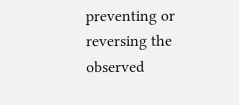preventing or reversing the observed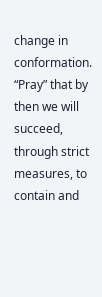change in conformation. “Pray” that by then we will succeed, through strict measures, to contain and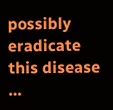possibly eradicate this disease …